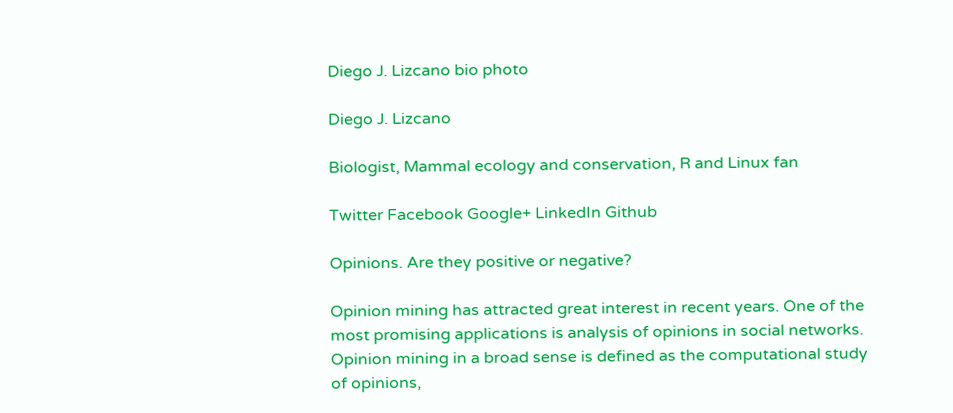Diego J. Lizcano bio photo

Diego J. Lizcano

Biologist, Mammal ecology and conservation, R and Linux fan

Twitter Facebook Google+ LinkedIn Github

Opinions. Are they positive or negative?

Opinion mining has attracted great interest in recent years. One of the most promising applications is analysis of opinions in social networks. Opinion mining in a broad sense is defined as the computational study of opinions,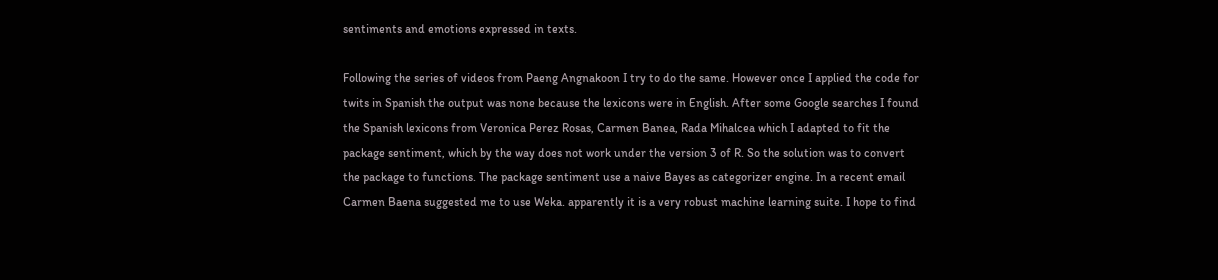sentiments and emotions expressed in texts.

Following the series of videos from Paeng Angnakoon I try to do the same. However once I applied the code for twits in Spanish the output was none because the lexicons were in English. After some Google searches I found the Spanish lexicons from Veronica Perez Rosas, Carmen Banea, Rada Mihalcea which I adapted to fit the package sentiment, which by the way does not work under the version 3 of R. So the solution was to convert the package to functions. The package sentiment use a naive Bayes as categorizer engine. In a recent email Carmen Baena suggested me to use Weka. apparently it is a very robust machine learning suite. I hope to find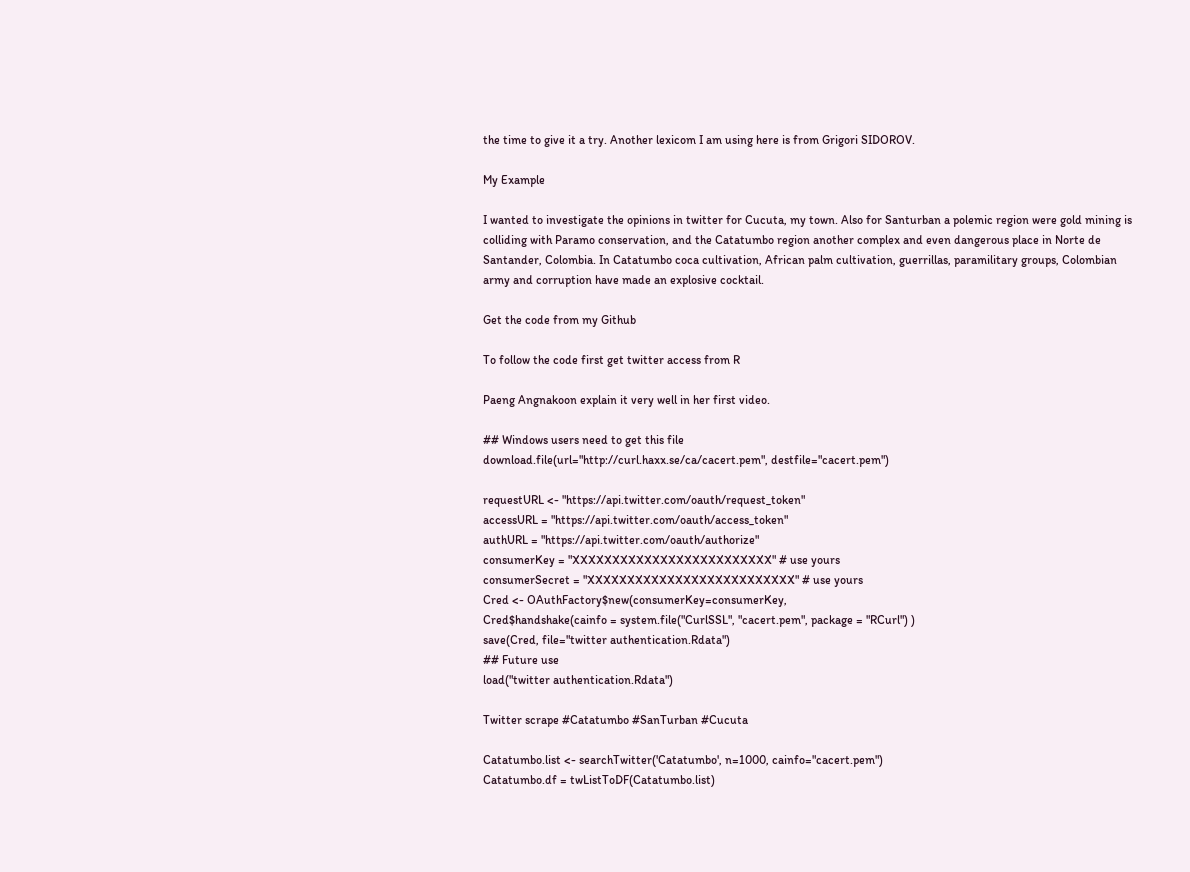the time to give it a try. Another lexicom I am using here is from Grigori SIDOROV.

My Example

I wanted to investigate the opinions in twitter for Cucuta, my town. Also for Santurban a polemic region were gold mining is colliding with Paramo conservation, and the Catatumbo region another complex and even dangerous place in Norte de Santander, Colombia. In Catatumbo coca cultivation, African palm cultivation, guerrillas, paramilitary groups, Colombian army and corruption have made an explosive cocktail.

Get the code from my Github

To follow the code first get twitter access from R

Paeng Angnakoon explain it very well in her first video.

## Windows users need to get this file
download.file(url="http://curl.haxx.se/ca/cacert.pem", destfile="cacert.pem")

requestURL <- "https://api.twitter.com/oauth/request_token"
accessURL = "https://api.twitter.com/oauth/access_token"
authURL = "https://api.twitter.com/oauth/authorize"
consumerKey = "XXXXXXXXXXXXXXXXXXXXXXXXX" # use yours
consumerSecret = "XXXXXXXXXXXXXXXXXXXXXXXXXX" # use yours
Cred <- OAuthFactory$new(consumerKey=consumerKey,
Cred$handshake(cainfo = system.file("CurlSSL", "cacert.pem", package = "RCurl") )
save(Cred, file="twitter authentication.Rdata")
## Future use
load("twitter authentication.Rdata")

Twitter scrape #Catatumbo #SanTurban #Cucuta

Catatumbo.list <- searchTwitter('Catatumbo', n=1000, cainfo="cacert.pem")
Catatumbo.df = twListToDF(Catatumbo.list)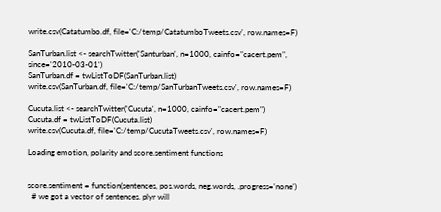write.csv(Catatumbo.df, file='C:/temp/CatatumboTweets.csv', row.names=F)

SanTurban.list <- searchTwitter('Santurban', n=1000, cainfo="cacert.pem", since='2010-03-01')
SanTurban.df = twListToDF(SanTurban.list)
write.csv(SanTurban.df, file='C:/temp/SanTurbanTweets.csv', row.names=F)

Cucuta.list <- searchTwitter('Cucuta', n=1000, cainfo="cacert.pem")
Cucuta.df = twListToDF(Cucuta.list)
write.csv(Cucuta.df, file='C:/temp/CucutaTweets.csv', row.names=F)

Loading emotion, polarity and score.sentiment functions


score.sentiment = function(sentences, pos.words, neg.words, .progress='none')
  # we got a vector of sentences. plyr will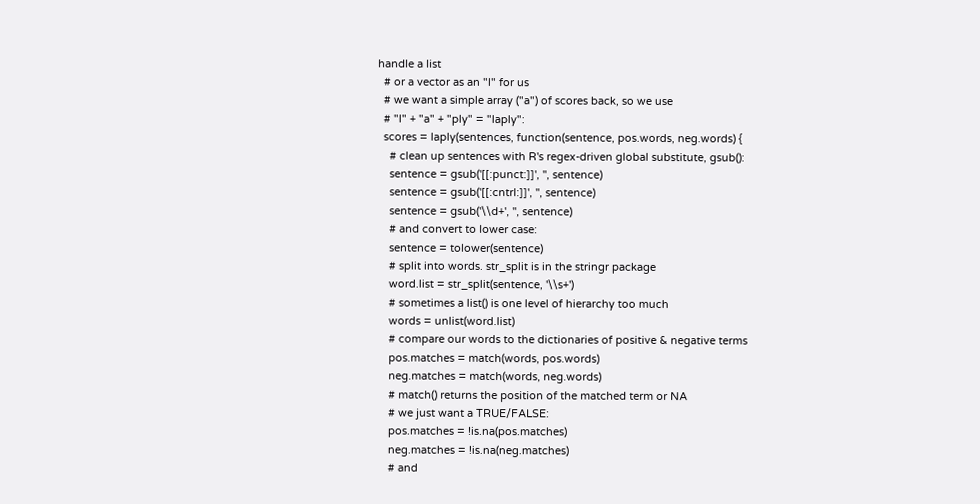handle a list
  # or a vector as an "l" for us
  # we want a simple array ("a") of scores back, so we use
  # "l" + "a" + "ply" = "laply":
  scores = laply(sentences, function(sentence, pos.words, neg.words) {
    # clean up sentences with R's regex-driven global substitute, gsub():
    sentence = gsub('[[:punct:]]', '', sentence)
    sentence = gsub('[[:cntrl:]]', '', sentence)
    sentence = gsub('\\d+', '', sentence)
    # and convert to lower case:
    sentence = tolower(sentence)
    # split into words. str_split is in the stringr package
    word.list = str_split(sentence, '\\s+')
    # sometimes a list() is one level of hierarchy too much
    words = unlist(word.list)
    # compare our words to the dictionaries of positive & negative terms
    pos.matches = match(words, pos.words)
    neg.matches = match(words, neg.words)
    # match() returns the position of the matched term or NA
    # we just want a TRUE/FALSE:
    pos.matches = !is.na(pos.matches)
    neg.matches = !is.na(neg.matches)
    # and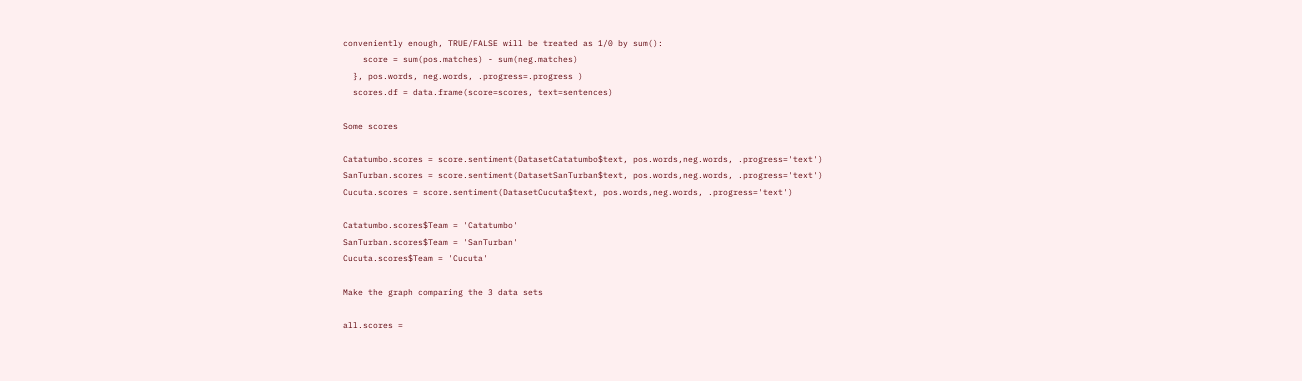conveniently enough, TRUE/FALSE will be treated as 1/0 by sum():
    score = sum(pos.matches) - sum(neg.matches)
  }, pos.words, neg.words, .progress=.progress )
  scores.df = data.frame(score=scores, text=sentences)

Some scores

Catatumbo.scores = score.sentiment(DatasetCatatumbo$text, pos.words,neg.words, .progress='text')
SanTurban.scores = score.sentiment(DatasetSanTurban$text, pos.words,neg.words, .progress='text')
Cucuta.scores = score.sentiment(DatasetCucuta$text, pos.words,neg.words, .progress='text')

Catatumbo.scores$Team = 'Catatumbo'
SanTurban.scores$Team = 'SanTurban'
Cucuta.scores$Team = 'Cucuta'

Make the graph comparing the 3 data sets

all.scores =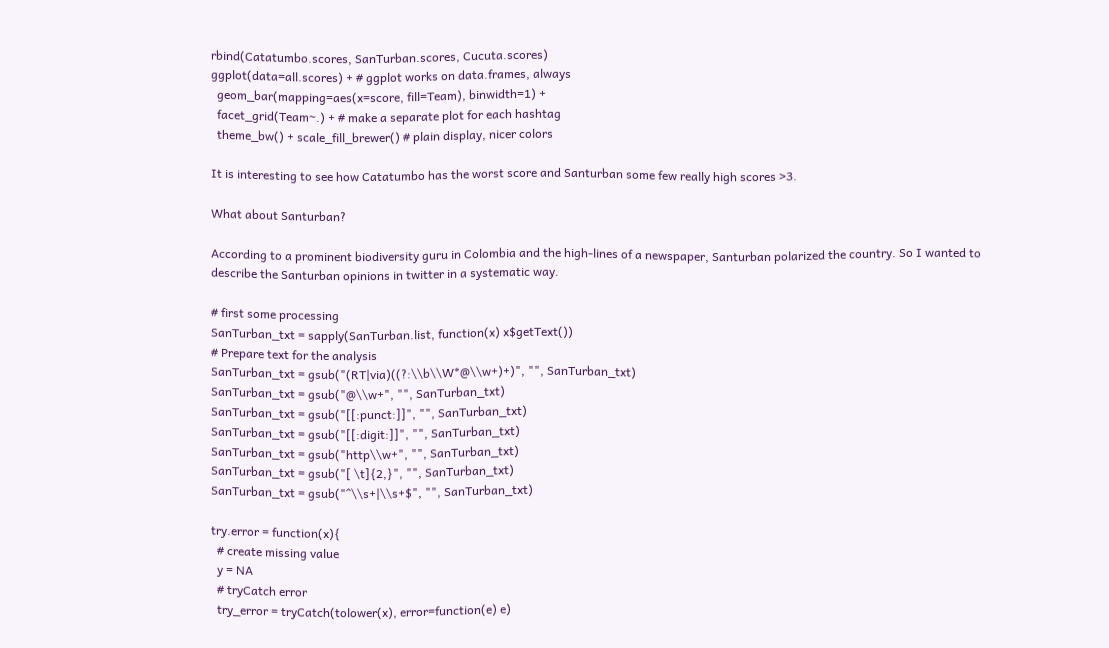rbind(Catatumbo.scores, SanTurban.scores, Cucuta.scores)
ggplot(data=all.scores) + # ggplot works on data.frames, always
  geom_bar(mapping=aes(x=score, fill=Team), binwidth=1) +
  facet_grid(Team~.) + # make a separate plot for each hashtag
  theme_bw() + scale_fill_brewer() # plain display, nicer colors

It is interesting to see how Catatumbo has the worst score and Santurban some few really high scores >3.

What about Santurban?

According to a prominent biodiversity guru in Colombia and the high-lines of a newspaper, Santurban polarized the country. So I wanted to describe the Santurban opinions in twitter in a systematic way.

# first some processing
SanTurban_txt = sapply(SanTurban.list, function(x) x$getText())
# Prepare text for the analysis
SanTurban_txt = gsub("(RT|via)((?:\\b\\W*@\\w+)+)", "", SanTurban_txt)
SanTurban_txt = gsub("@\\w+", "", SanTurban_txt)
SanTurban_txt = gsub("[[:punct:]]", "", SanTurban_txt)
SanTurban_txt = gsub("[[:digit:]]", "", SanTurban_txt)
SanTurban_txt = gsub("http\\w+", "", SanTurban_txt)
SanTurban_txt = gsub("[ \t]{2,}", "", SanTurban_txt)
SanTurban_txt = gsub("^\\s+|\\s+$", "", SanTurban_txt)

try.error = function(x){
  # create missing value
  y = NA
  # tryCatch error
  try_error = tryCatch(tolower(x), error=function(e) e)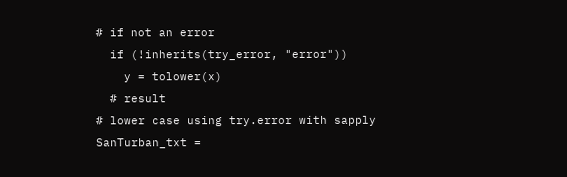# if not an error
  if (!inherits(try_error, "error"))
    y = tolower(x)
  # result
# lower case using try.error with sapply
SanTurban_txt =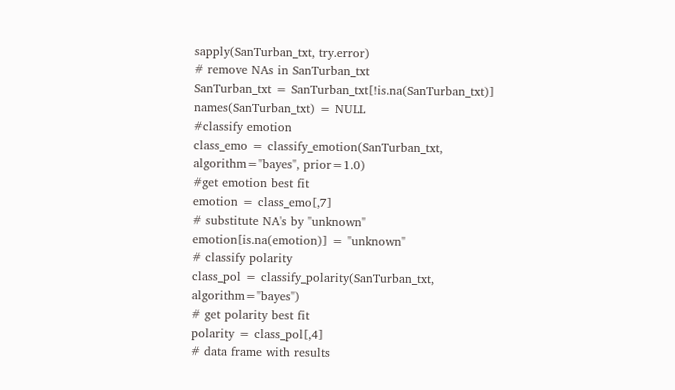sapply(SanTurban_txt, try.error)
# remove NAs in SanTurban_txt
SanTurban_txt = SanTurban_txt[!is.na(SanTurban_txt)]
names(SanTurban_txt) = NULL
#classify emotion
class_emo = classify_emotion(SanTurban_txt, algorithm="bayes", prior=1.0)
#get emotion best fit
emotion = class_emo[,7]
# substitute NA's by "unknown"
emotion[is.na(emotion)] = "unknown"
# classify polarity
class_pol = classify_polarity(SanTurban_txt, algorithm="bayes")
# get polarity best fit
polarity = class_pol[,4]
# data frame with results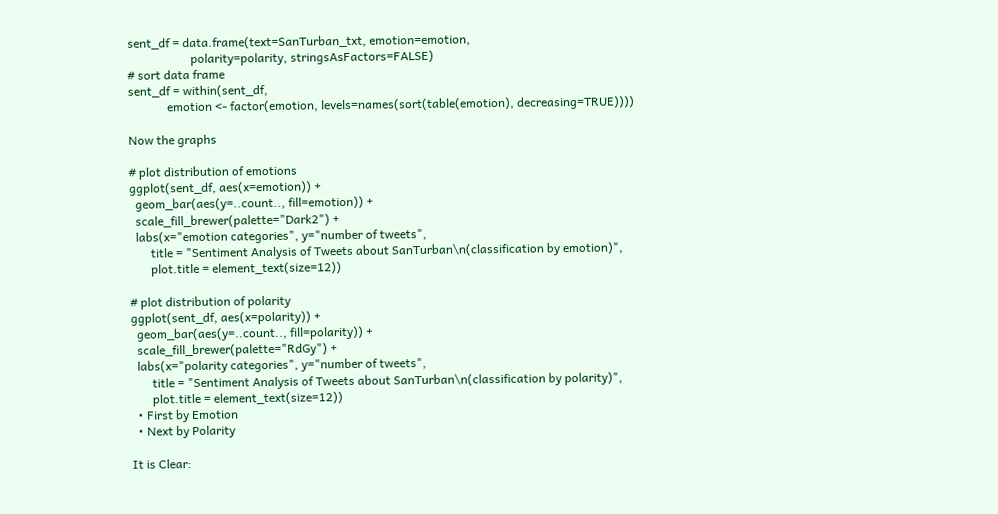sent_df = data.frame(text=SanTurban_txt, emotion=emotion,
                     polarity=polarity, stringsAsFactors=FALSE)
# sort data frame
sent_df = within(sent_df,
             emotion <- factor(emotion, levels=names(sort(table(emotion), decreasing=TRUE))))

Now the graphs

# plot distribution of emotions
ggplot(sent_df, aes(x=emotion)) +
  geom_bar(aes(y=..count.., fill=emotion)) +
  scale_fill_brewer(palette="Dark2") +
  labs(x="emotion categories", y="number of tweets",
       title = "Sentiment Analysis of Tweets about SanTurban\n(classification by emotion)",
       plot.title = element_text(size=12))

# plot distribution of polarity
ggplot(sent_df, aes(x=polarity)) +
  geom_bar(aes(y=..count.., fill=polarity)) +
  scale_fill_brewer(palette="RdGy") +
  labs(x="polarity categories", y="number of tweets",
       title = "Sentiment Analysis of Tweets about SanTurban\n(classification by polarity)",
       plot.title = element_text(size=12))
  • First by Emotion
  • Next by Polarity

It is Clear: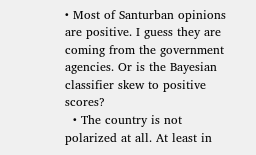• Most of Santurban opinions are positive. I guess they are coming from the government agencies. Or is the Bayesian classifier skew to positive scores?
  • The country is not polarized at all. At least in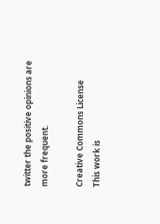twitter the positive opinions are more frequent.

Creative Commons License
This work is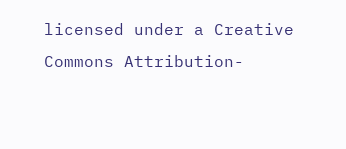licensed under a Creative Commons Attribution-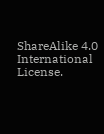ShareAlike 4.0 International License.